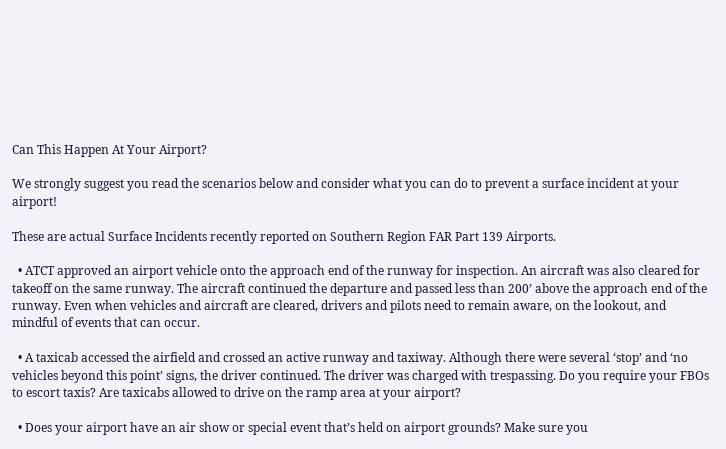Can This Happen At Your Airport?

We strongly suggest you read the scenarios below and consider what you can do to prevent a surface incident at your airport!

These are actual Surface Incidents recently reported on Southern Region FAR Part 139 Airports.

  • ATCT approved an airport vehicle onto the approach end of the runway for inspection. An aircraft was also cleared for takeoff on the same runway. The aircraft continued the departure and passed less than 200’ above the approach end of the runway. Even when vehicles and aircraft are cleared, drivers and pilots need to remain aware, on the lookout, and mindful of events that can occur.

  • A taxicab accessed the airfield and crossed an active runway and taxiway. Although there were several ‘stop’ and ‘no vehicles beyond this point’ signs, the driver continued. The driver was charged with trespassing. Do you require your FBOs to escort taxis? Are taxicabs allowed to drive on the ramp area at your airport?

  • Does your airport have an air show or special event that’s held on airport grounds? Make sure you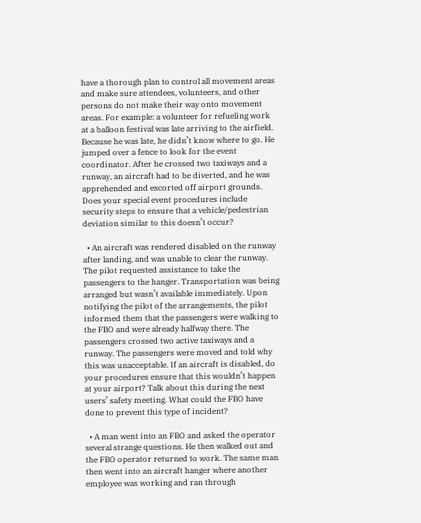have a thorough plan to control all movement areas and make sure attendees, volunteers, and other persons do not make their way onto movement areas. For example: a volunteer for refueling work at a balloon festival was late arriving to the airfield. Because he was late, he didn’t know where to go. He jumped over a fence to look for the event coordinator. After he crossed two taxiways and a runway, an aircraft had to be diverted, and he was apprehended and escorted off airport grounds. Does your special event procedures include security steps to ensure that a vehicle/pedestrian deviation similar to this doesn’t occur?

  • An aircraft was rendered disabled on the runway after landing, and was unable to clear the runway. The pilot requested assistance to take the passengers to the hanger. Transportation was being arranged but wasn’t available immediately. Upon notifying the pilot of the arrangements, the pilot informed them that the passengers were walking to the FBO and were already halfway there. The passengers crossed two active taxiways and a runway. The passengers were moved and told why this was unacceptable. If an aircraft is disabled, do your procedures ensure that this wouldn’t happen at your airport? Talk about this during the next users’ safety meeting. What could the FBO have done to prevent this type of incident?

  • A man went into an FBO and asked the operator several strange questions. He then walked out and the FBO operator returned to work. The same man then went into an aircraft hanger where another employee was working and ran through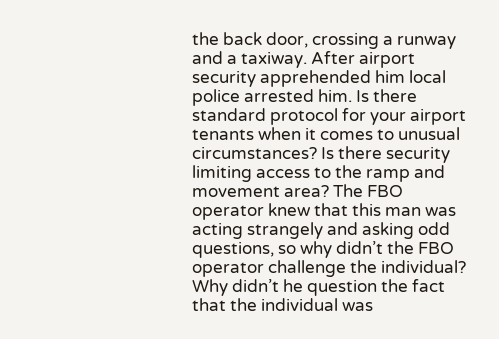the back door, crossing a runway and a taxiway. After airport security apprehended him local police arrested him. Is there standard protocol for your airport tenants when it comes to unusual circumstances? Is there security limiting access to the ramp and movement area? The FBO operator knew that this man was acting strangely and asking odd questions, so why didn’t the FBO operator challenge the individual? Why didn’t he question the fact that the individual was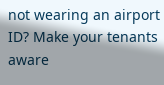not wearing an airport ID? Make your tenants aware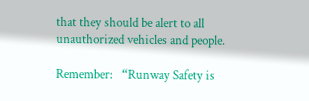that they should be alert to all unauthorized vehicles and people.

Remember:   “Runway Safety is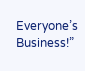Everyone’s Business!”